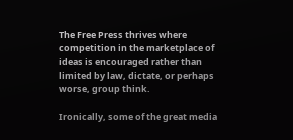The Free Press thrives where competition in the marketplace of ideas is encouraged rather than limited by law, dictate, or perhaps worse, group think.

Ironically, some of the great media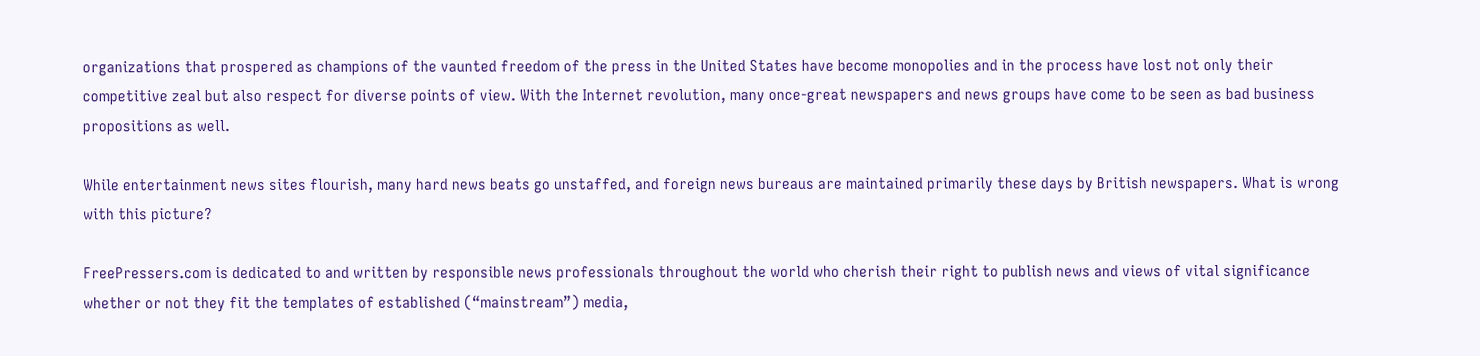organizations that prospered as champions of the vaunted freedom of the press in the United States have become monopolies and in the process have lost not only their competitive zeal but also respect for diverse points of view. With the Internet revolution, many once-great newspapers and news groups have come to be seen as bad business propositions as well.

While entertainment news sites flourish, many hard news beats go unstaffed, and foreign news bureaus are maintained primarily these days by British newspapers. What is wrong with this picture?

FreePressers.com is dedicated to and written by responsible news professionals throughout the world who cherish their right to publish news and views of vital significance whether or not they fit the templates of established (“mainstream”) media,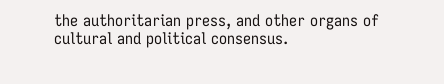the authoritarian press, and other organs of cultural and political consensus.